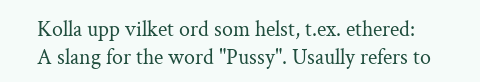Kolla upp vilket ord som helst, t.ex. ethered:
A slang for the word "Pussy". Usaully refers to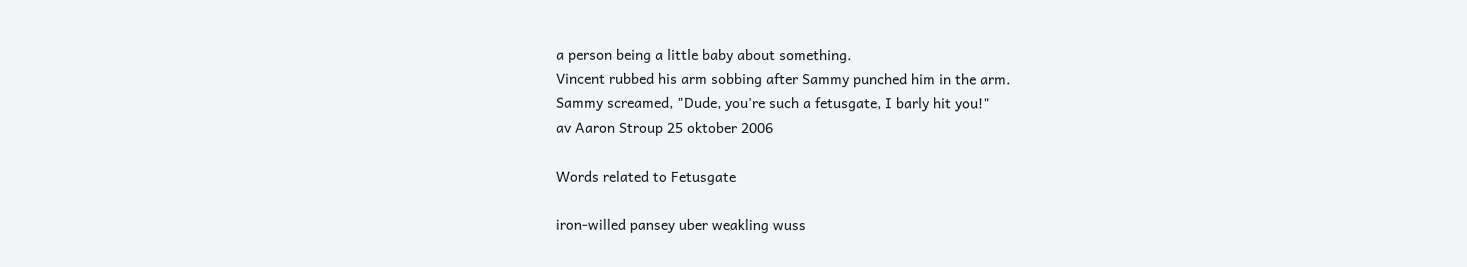a person being a little baby about something.
Vincent rubbed his arm sobbing after Sammy punched him in the arm.
Sammy screamed, "Dude, you're such a fetusgate, I barly hit you!"
av Aaron Stroup 25 oktober 2006

Words related to Fetusgate

iron-willed pansey uber weakling wuss